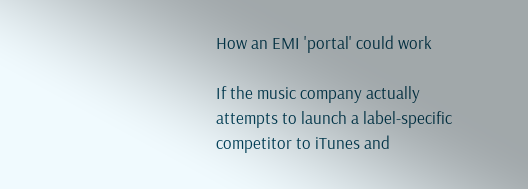How an EMI 'portal' could work

If the music company actually attempts to launch a label-specific competitor to iTunes and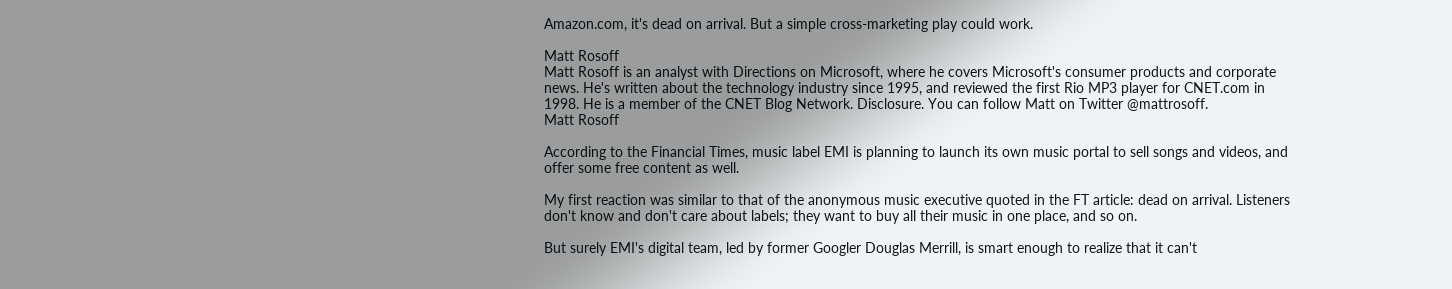Amazon.com, it's dead on arrival. But a simple cross-marketing play could work.

Matt Rosoff
Matt Rosoff is an analyst with Directions on Microsoft, where he covers Microsoft's consumer products and corporate news. He's written about the technology industry since 1995, and reviewed the first Rio MP3 player for CNET.com in 1998. He is a member of the CNET Blog Network. Disclosure. You can follow Matt on Twitter @mattrosoff.
Matt Rosoff

According to the Financial Times, music label EMI is planning to launch its own music portal to sell songs and videos, and offer some free content as well.

My first reaction was similar to that of the anonymous music executive quoted in the FT article: dead on arrival. Listeners don't know and don't care about labels; they want to buy all their music in one place, and so on.

But surely EMI's digital team, led by former Googler Douglas Merrill, is smart enough to realize that it can't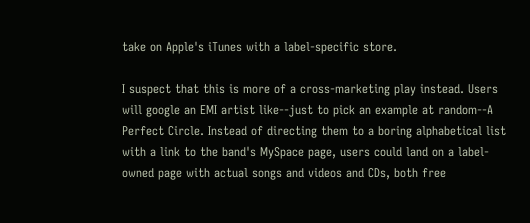take on Apple's iTunes with a label-specific store.

I suspect that this is more of a cross-marketing play instead. Users will google an EMI artist like--just to pick an example at random--A Perfect Circle. Instead of directing them to a boring alphabetical list with a link to the band's MySpace page, users could land on a label-owned page with actual songs and videos and CDs, both free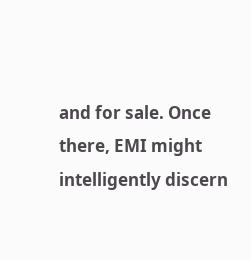and for sale. Once there, EMI might intelligently discern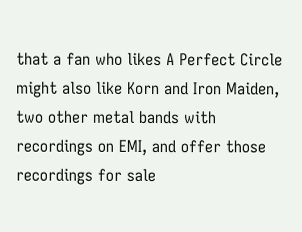that a fan who likes A Perfect Circle might also like Korn and Iron Maiden, two other metal bands with recordings on EMI, and offer those recordings for sale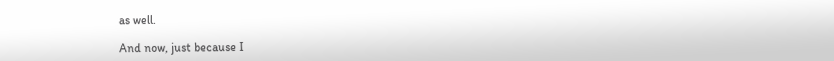as well.

And now, just because I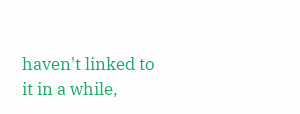haven't linked to it in a while,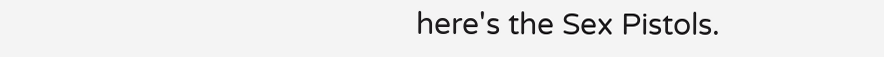here's the Sex Pistols.